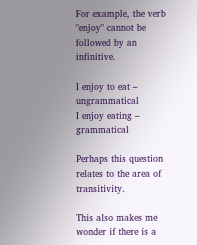For example, the verb "enjoy" cannot be followed by an infinitive.

I enjoy to eat – ungrammatical
I enjoy eating – grammatical

Perhaps this question relates to the area of transitivity.

This also makes me wonder if there is a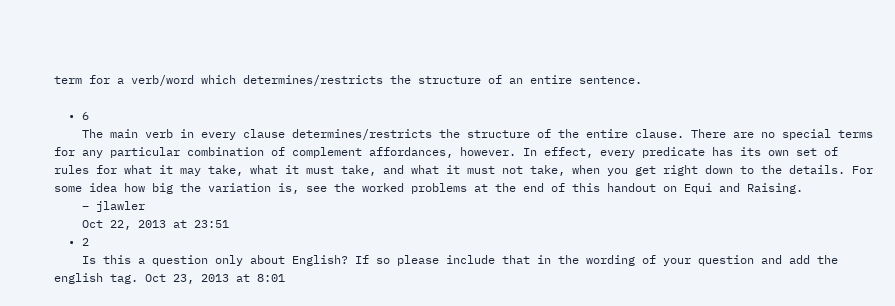term for a verb/word which determines/restricts the structure of an entire sentence.

  • 6
    The main verb in every clause determines/restricts the structure of the entire clause. There are no special terms for any particular combination of complement affordances, however. In effect, every predicate has its own set of rules for what it may take, what it must take, and what it must not take, when you get right down to the details. For some idea how big the variation is, see the worked problems at the end of this handout on Equi and Raising.
    – jlawler
    Oct 22, 2013 at 23:51
  • 2
    Is this a question only about English? If so please include that in the wording of your question and add the english tag. Oct 23, 2013 at 8:01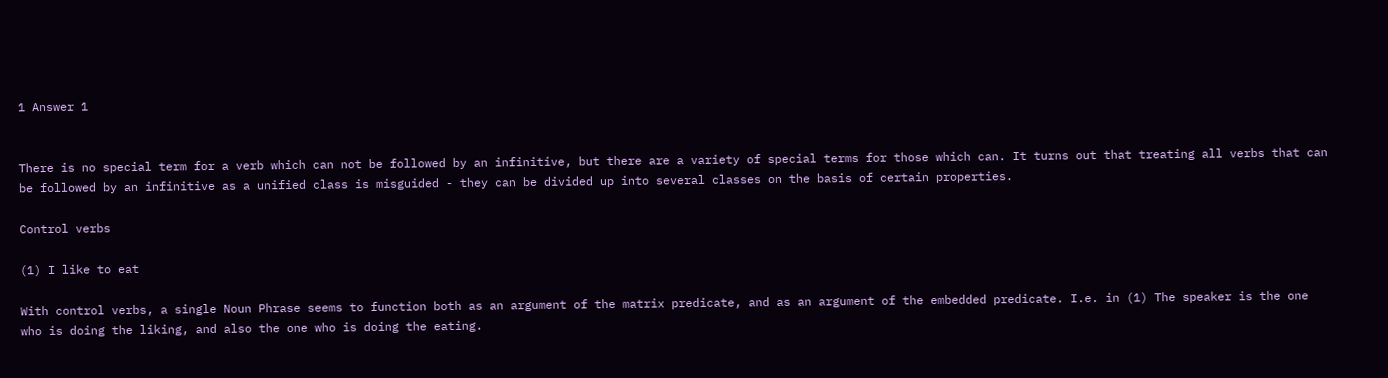1 Answer 1


There is no special term for a verb which can not be followed by an infinitive, but there are a variety of special terms for those which can. It turns out that treating all verbs that can be followed by an infinitive as a unified class is misguided - they can be divided up into several classes on the basis of certain properties.

Control verbs

(1) I like to eat

With control verbs, a single Noun Phrase seems to function both as an argument of the matrix predicate, and as an argument of the embedded predicate. I.e. in (1) The speaker is the one who is doing the liking, and also the one who is doing the eating.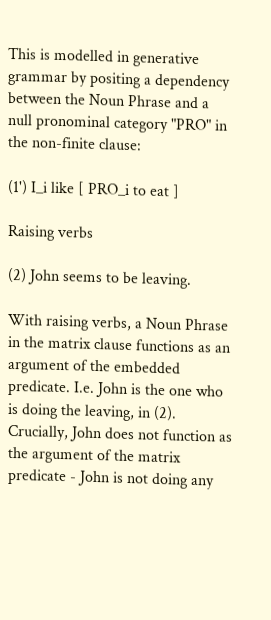This is modelled in generative grammar by positing a dependency between the Noun Phrase and a null pronominal category "PRO" in the non-finite clause:

(1') I_i like [ PRO_i to eat ]

Raising verbs

(2) John seems to be leaving.

With raising verbs, a Noun Phrase in the matrix clause functions as an argument of the embedded predicate. I.e. John is the one who is doing the leaving, in (2). Crucially, John does not function as the argument of the matrix predicate - John is not doing any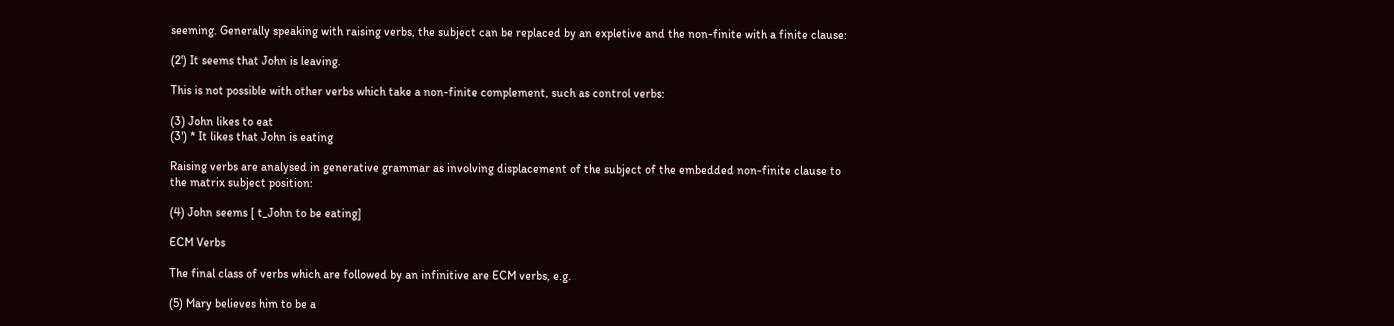seeming. Generally speaking with raising verbs, the subject can be replaced by an expletive and the non-finite with a finite clause:

(2') It seems that John is leaving.

This is not possible with other verbs which take a non-finite complement, such as control verbs:

(3) John likes to eat
(3') * It likes that John is eating

Raising verbs are analysed in generative grammar as involving displacement of the subject of the embedded non-finite clause to the matrix subject position:

(4) John seems [ t_John to be eating]

ECM Verbs

The final class of verbs which are followed by an infinitive are ECM verbs, e.g.

(5) Mary believes him to be a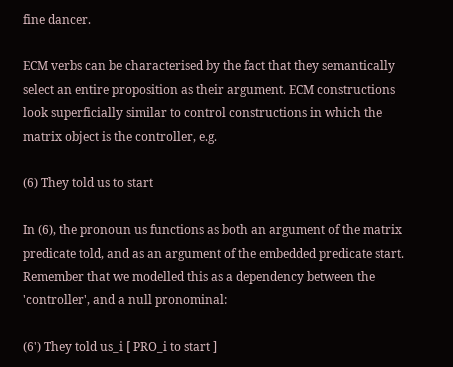fine dancer.

ECM verbs can be characterised by the fact that they semantically select an entire proposition as their argument. ECM constructions look superficially similar to control constructions in which the matrix object is the controller, e.g.

(6) They told us to start

In (6), the pronoun us functions as both an argument of the matrix predicate told, and as an argument of the embedded predicate start. Remember that we modelled this as a dependency between the 'controller', and a null pronominal:

(6') They told us_i [ PRO_i to start ]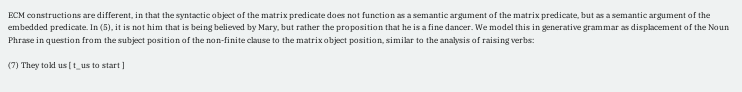ECM constructions are different, in that the syntactic object of the matrix predicate does not function as a semantic argument of the matrix predicate, but as a semantic argument of the embedded predicate. In (5), it is not him that is being believed by Mary, but rather the proposition that he is a fine dancer. We model this in generative grammar as displacement of the Noun Phrase in question from the subject position of the non-finite clause to the matrix object position, similar to the analysis of raising verbs:

(7) They told us [ t_us to start ]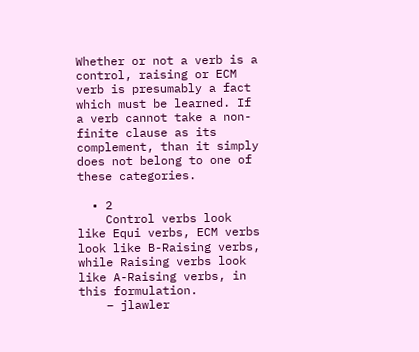Whether or not a verb is a control, raising or ECM verb is presumably a fact which must be learned. If a verb cannot take a non-finite clause as its complement, than it simply does not belong to one of these categories.

  • 2
    Control verbs look like Equi verbs, ECM verbs look like B-Raising verbs, while Raising verbs look like A-Raising verbs, in this formulation.
    – jlawler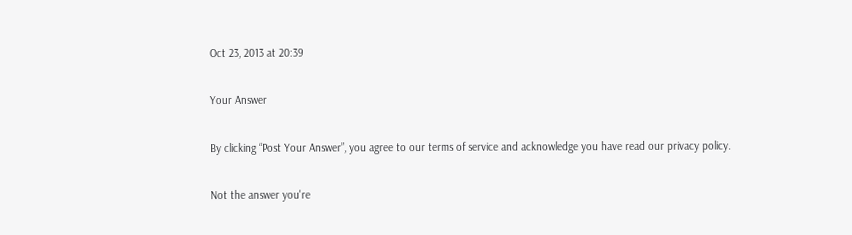Oct 23, 2013 at 20:39

Your Answer

By clicking “Post Your Answer”, you agree to our terms of service and acknowledge you have read our privacy policy.

Not the answer you're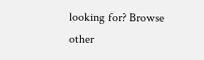looking for? Browse other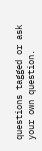questions tagged or ask your own question.